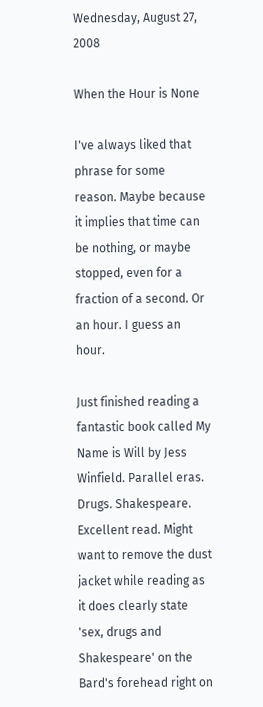Wednesday, August 27, 2008

When the Hour is None

I've always liked that phrase for some reason. Maybe because it implies that time can be nothing, or maybe stopped, even for a fraction of a second. Or an hour. I guess an hour.

Just finished reading a fantastic book called My Name is Will by Jess Winfield. Parallel eras. Drugs. Shakespeare. Excellent read. Might want to remove the dust jacket while reading as it does clearly state 'sex, drugs and Shakespeare' on the Bard's forehead right on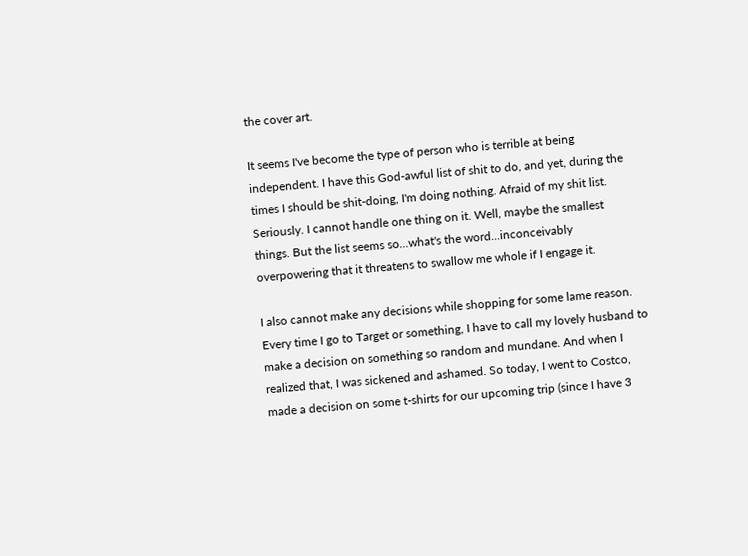the cover art.

It seems I've become the type of person who is terrible at being independent. I have this God-awful list of shit to do, and yet, during the times I should be shit-doing, I'm doing nothing. Afraid of my shit list. Seriously. I cannot handle one thing on it. Well, maybe the smallest things. But the list seems so...what's the word...inconceivably overpowering that it threatens to swallow me whole if I engage it.

I also cannot make any decisions while shopping for some lame reason. Every time I go to Target or something, I have to call my lovely husband to make a decision on something so random and mundane. And when I realized that, I was sickened and ashamed. So today, I went to Costco, made a decision on some t-shirts for our upcoming trip (since I have 3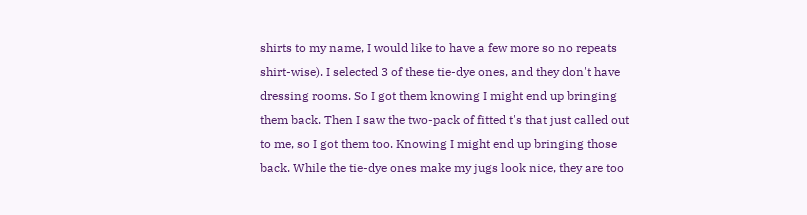shirts to my name, I would like to have a few more so no repeats shirt-wise). I selected 3 of these tie-dye ones, and they don't have dressing rooms. So I got them knowing I might end up bringing them back. Then I saw the two-pack of fitted t's that just called out to me, so I got them too. Knowing I might end up bringing those back. While the tie-dye ones make my jugs look nice, they are too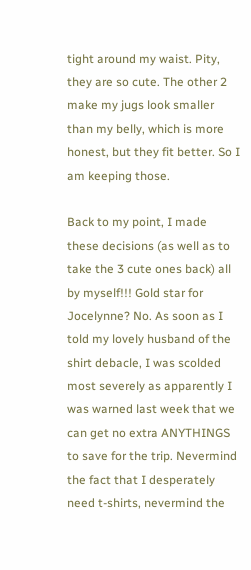tight around my waist. Pity, they are so cute. The other 2 make my jugs look smaller than my belly, which is more honest, but they fit better. So I am keeping those.

Back to my point, I made these decisions (as well as to take the 3 cute ones back) all by myself!!! Gold star for Jocelynne? No. As soon as I told my lovely husband of the shirt debacle, I was scolded most severely as apparently I was warned last week that we can get no extra ANYTHINGS to save for the trip. Nevermind the fact that I desperately need t-shirts, nevermind the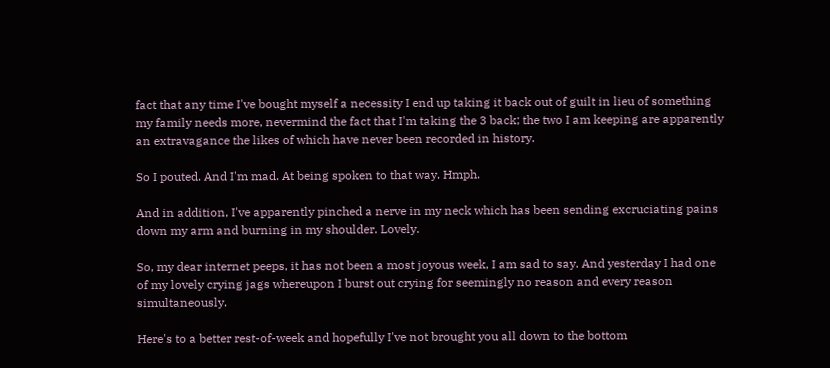fact that any time I've bought myself a necessity I end up taking it back out of guilt in lieu of something my family needs more, nevermind the fact that I'm taking the 3 back; the two I am keeping are apparently an extravagance the likes of which have never been recorded in history.

So I pouted. And I'm mad. At being spoken to that way. Hmph.

And in addition, I've apparently pinched a nerve in my neck which has been sending excruciating pains down my arm and burning in my shoulder. Lovely.

So, my dear internet peeps, it has not been a most joyous week, I am sad to say. And yesterday I had one of my lovely crying jags whereupon I burst out crying for seemingly no reason and every reason simultaneously.

Here's to a better rest-of-week and hopefully I've not brought you all down to the bottom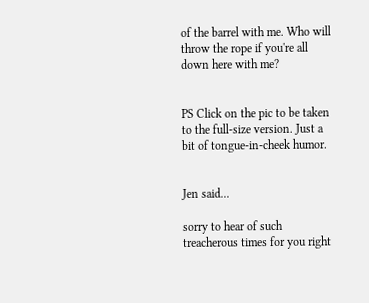of the barrel with me. Who will throw the rope if you're all down here with me?


PS Click on the pic to be taken to the full-size version. Just a bit of tongue-in-cheek humor.


Jen said...

sorry to hear of such treacherous times for you right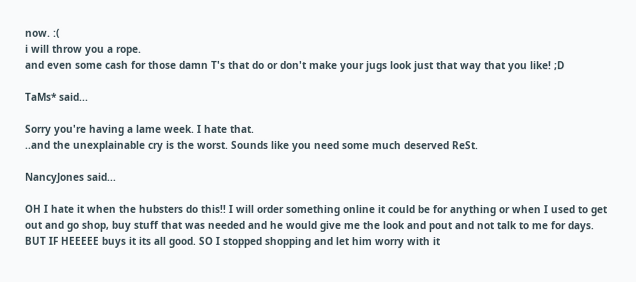now. :(
i will throw you a rope.
and even some cash for those damn T's that do or don't make your jugs look just that way that you like! ;D

TaMs* said...

Sorry you're having a lame week. I hate that.
..and the unexplainable cry is the worst. Sounds like you need some much deserved ReSt.

NancyJones said...

OH I hate it when the hubsters do this!! I will order something online it could be for anything or when I used to get out and go shop, buy stuff that was needed and he would give me the look and pout and not talk to me for days. BUT IF HEEEEE buys it its all good. SO I stopped shopping and let him worry with it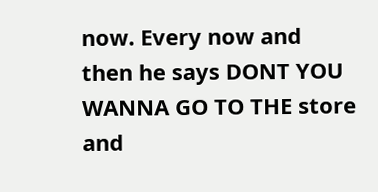now. Every now and then he says DONT YOU WANNA GO TO THE store and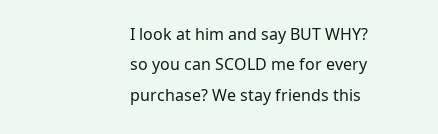I look at him and say BUT WHY? so you can SCOLD me for every purchase? We stay friends this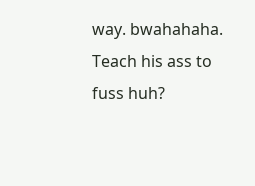way. bwahahaha.
Teach his ass to fuss huh?